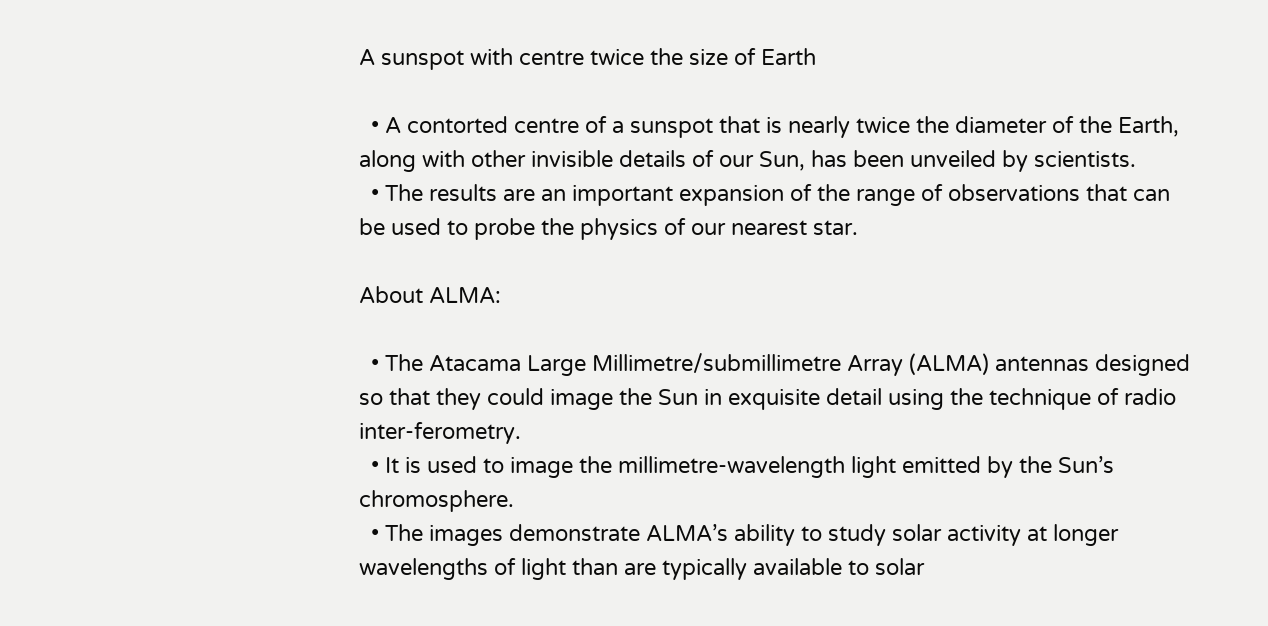A sunspot with centre twice the size of Earth

  • A contorted centre of a sunspot that is nearly twice the diameter of the Earth, along with other invisible details of our Sun, has been unveiled by scientists.
  • The results are an important expansion of the range of observations that can be used to probe the physics of our nearest star.

About ALMA:

  • The Atacama Large Millimetre/submillimetre Array (ALMA) antennas designed so that they could image the Sun in exquisite detail using the technique of radio inter-ferometry.
  • It is used to image the millimetre-wavelength light emitted by the Sun’s chromosphere.
  • The images demonstrate ALMA’s ability to study solar activity at longer wavelengths of light than are typically available to solar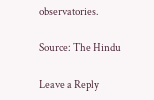observatories.

Source: The Hindu

Leave a Reply